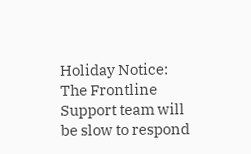Holiday Notice:
The Frontline Support team will be slow to respond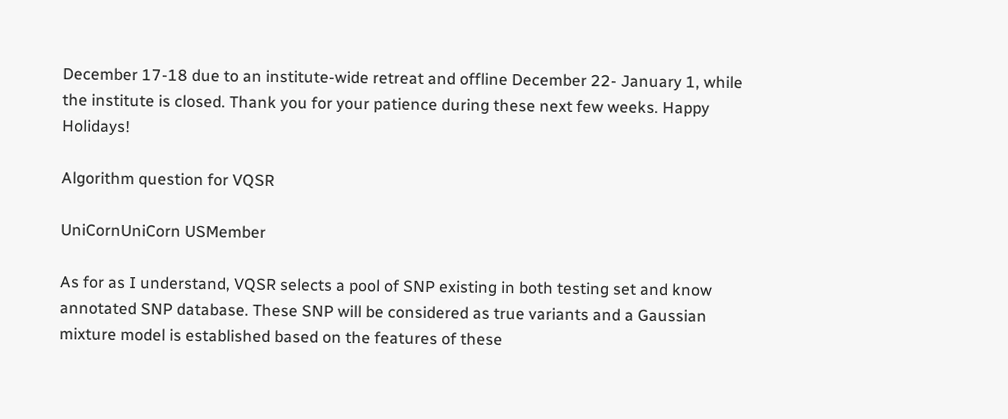December 17-18 due to an institute-wide retreat and offline December 22- January 1, while the institute is closed. Thank you for your patience during these next few weeks. Happy Holidays!

Algorithm question for VQSR

UniCornUniCorn USMember

As for as I understand, VQSR selects a pool of SNP existing in both testing set and know annotated SNP database. These SNP will be considered as true variants and a Gaussian mixture model is established based on the features of these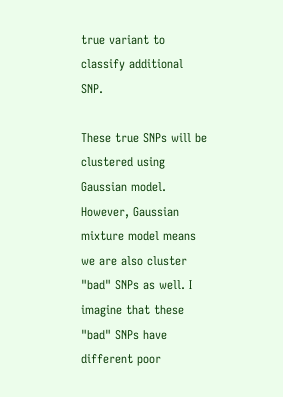true variant to classify additional SNP.

These true SNPs will be clustered using Gaussian model. However, Gaussian mixture model means we are also cluster "bad" SNPs as well. I imagine that these "bad" SNPs have different poor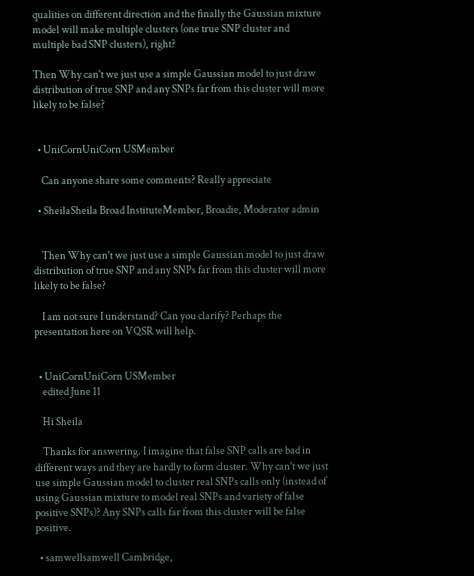qualities on different direction and the finally the Gaussian mixture model will make multiple clusters (one true SNP cluster and multiple bad SNP clusters), right?

Then Why can't we just use a simple Gaussian model to just draw distribution of true SNP and any SNPs far from this cluster will more likely to be false?


  • UniCornUniCorn USMember

    Can anyone share some comments? Really appreciate

  • SheilaSheila Broad InstituteMember, Broadie, Moderator admin


    Then Why can't we just use a simple Gaussian model to just draw distribution of true SNP and any SNPs far from this cluster will more likely to be false?

    I am not sure I understand? Can you clarify? Perhaps the presentation here on VQSR will help.


  • UniCornUniCorn USMember
    edited June 11

    Hi Sheila

    Thanks for answering. I imagine that false SNP calls are bad in different ways and they are hardly to form cluster. Why can't we just use simple Gaussian model to cluster real SNPs calls only (instead of using Gaussian mixture to model real SNPs and variety of false positive SNPs)? Any SNPs calls far from this cluster will be false positive.

  • samwellsamwell Cambridge,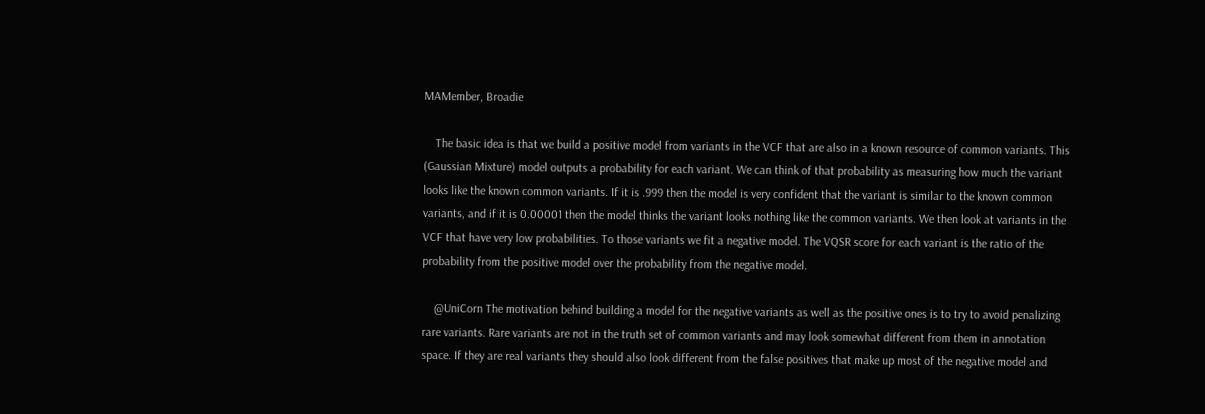MAMember, Broadie

    The basic idea is that we build a positive model from variants in the VCF that are also in a known resource of common variants. This (Gaussian Mixture) model outputs a probability for each variant. We can think of that probability as measuring how much the variant looks like the known common variants. If it is .999 then the model is very confident that the variant is similar to the known common variants, and if it is 0.00001 then the model thinks the variant looks nothing like the common variants. We then look at variants in the VCF that have very low probabilities. To those variants we fit a negative model. The VQSR score for each variant is the ratio of the probability from the positive model over the probability from the negative model.

    @UniCorn The motivation behind building a model for the negative variants as well as the positive ones is to try to avoid penalizing rare variants. Rare variants are not in the truth set of common variants and may look somewhat different from them in annotation space. If they are real variants they should also look different from the false positives that make up most of the negative model and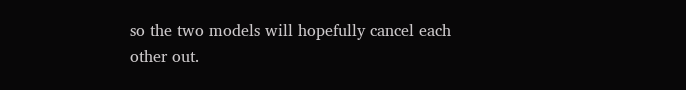so the two models will hopefully cancel each other out.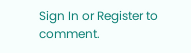Sign In or Register to comment.